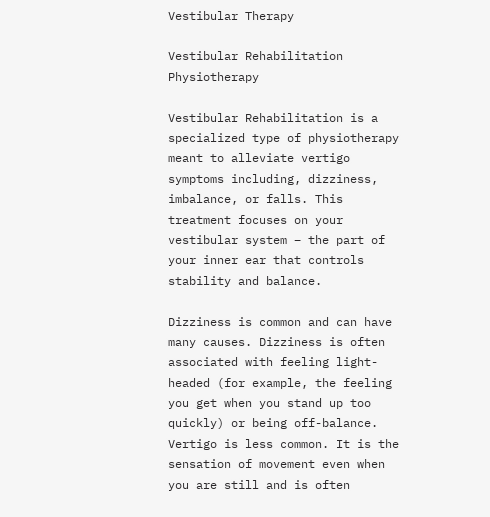Vestibular Therapy

Vestibular Rehabilitation Physiotherapy

Vestibular Rehabilitation is a specialized type of physiotherapy meant to alleviate vertigo symptoms including, dizziness, imbalance, or falls. This treatment focuses on your vestibular system – the part of your inner ear that controls stability and balance.

Dizziness is common and can have many causes. Dizziness is often associated with feeling light-headed (for example, the feeling you get when you stand up too quickly) or being off-balance. Vertigo is less common. It is the sensation of movement even when you are still and is often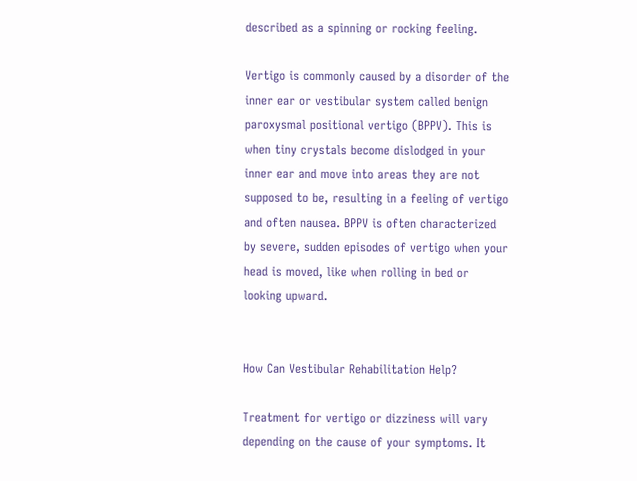described as a spinning or rocking feeling.

Vertigo is commonly caused by a disorder of the inner ear or vestibular system called benign paroxysmal positional vertigo (BPPV). This is when tiny crystals become dislodged in your inner ear and move into areas they are not supposed to be, resulting in a feeling of vertigo and often nausea. BPPV is often characterized by severe, sudden episodes of vertigo when your head is moved, like when rolling in bed or looking upward.


How Can Vestibular Rehabilitation Help?

Treatment for vertigo or dizziness will vary depending on the cause of your symptoms. It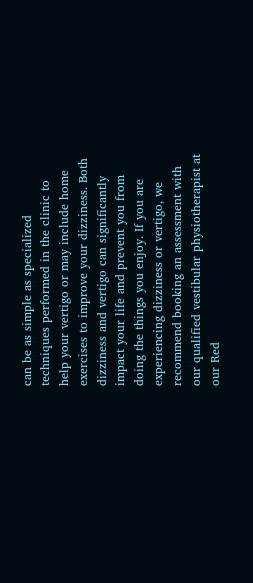can be as simple as specialized techniques performed in the clinic to help your vertigo or may include home exercises to improve your dizziness. Both dizziness and vertigo can significantly impact your life and prevent you from doing the things you enjoy. If you are experiencing dizziness or vertigo, we recommend booking an assessment with our qualified vestibular physiotherapist at our Red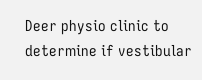Deer physio clinic to determine if vestibular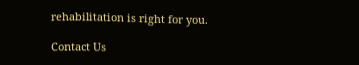rehabilitation is right for you.

Contact Us